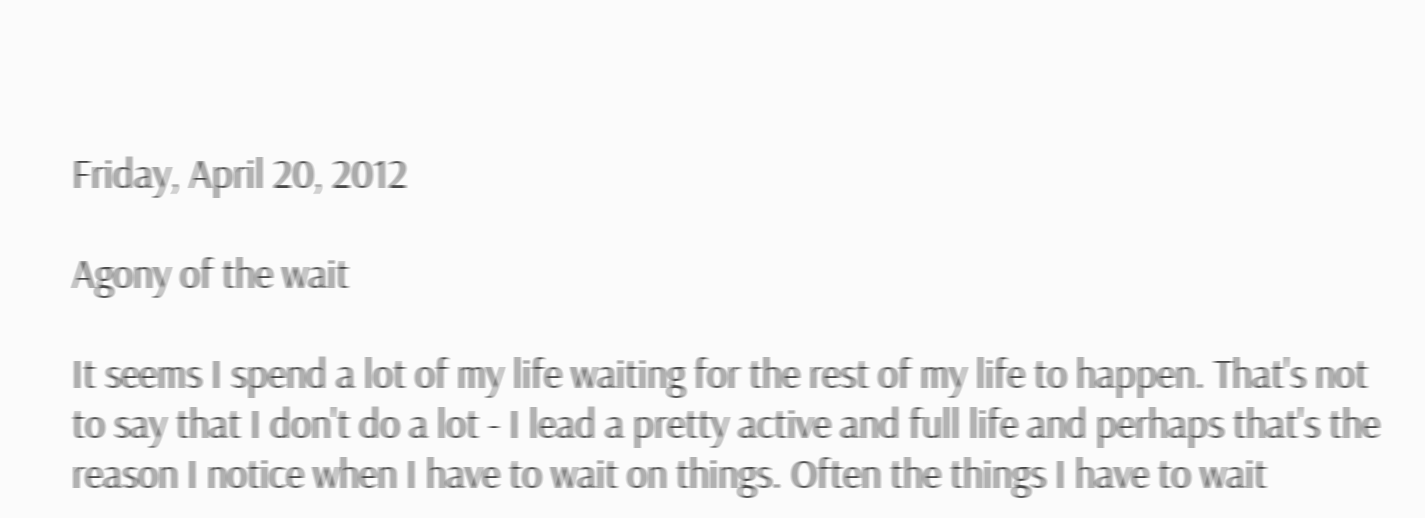Friday, April 20, 2012

Agony of the wait

It seems I spend a lot of my life waiting for the rest of my life to happen. That's not to say that I don't do a lot - I lead a pretty active and full life and perhaps that's the reason I notice when I have to wait on things. Often the things I have to wait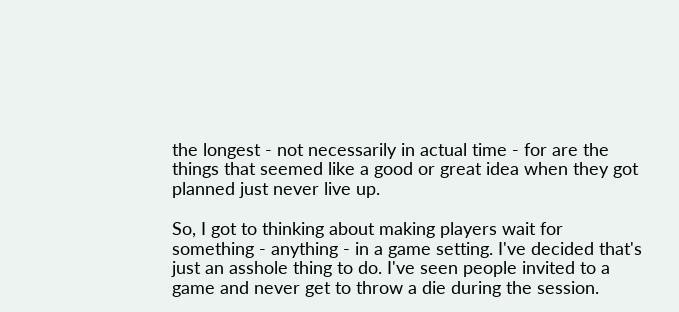the longest - not necessarily in actual time - for are the things that seemed like a good or great idea when they got planned just never live up.

So, I got to thinking about making players wait for something - anything - in a game setting. I've decided that's just an asshole thing to do. I've seen people invited to a game and never get to throw a die during the session.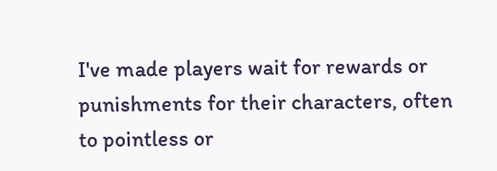I've made players wait for rewards or punishments for their characters, often to pointless or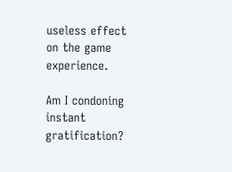useless effect on the game experience.

Am I condoning instant gratification?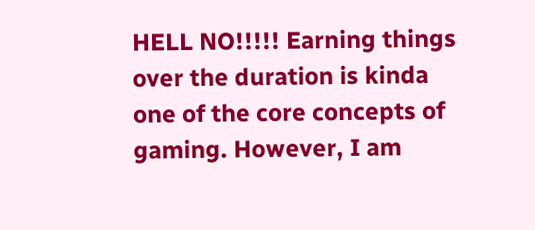HELL NO!!!!! Earning things over the duration is kinda one of the core concepts of gaming. However, I am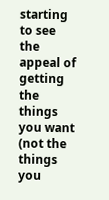starting to see the appeal of getting the things you want (not the things you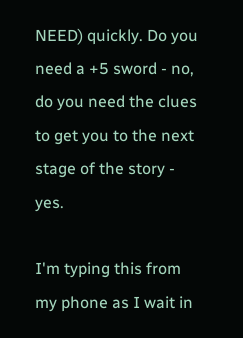NEED) quickly. Do you need a +5 sword - no, do you need the clues to get you to the next stage of the story - yes.

I'm typing this from my phone as I wait in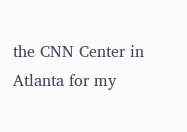the CNN Center in Atlanta for my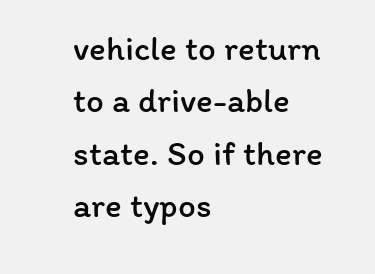vehicle to return to a drive-able state. So if there are typos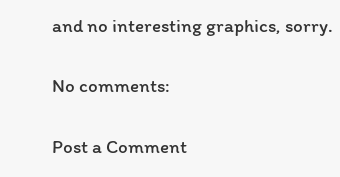and no interesting graphics, sorry.

No comments:

Post a Comment